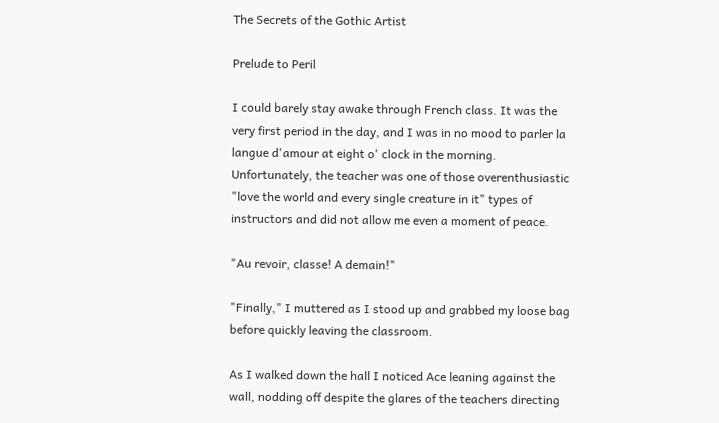The Secrets of the Gothic Artist

Prelude to Peril

I could barely stay awake through French class. It was the very first period in the day, and I was in no mood to parler la langue d'amour at eight o' clock in the morning. Unfortunately, the teacher was one of those overenthusiastic "love the world and every single creature in it" types of instructors and did not allow me even a moment of peace.

"Au revoir, classe! A demain!"

"Finally," I muttered as I stood up and grabbed my loose bag before quickly leaving the classroom.

As I walked down the hall I noticed Ace leaning against the wall, nodding off despite the glares of the teachers directing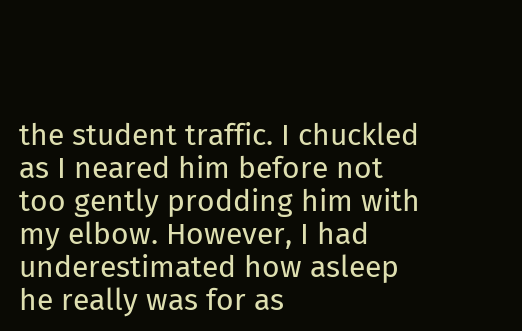the student traffic. I chuckled as I neared him before not too gently prodding him with my elbow. However, I had underestimated how asleep he really was for as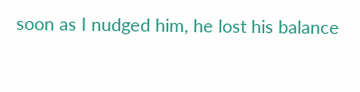soon as I nudged him, he lost his balance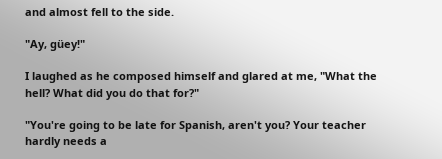and almost fell to the side.

"Ay, güey!"

I laughed as he composed himself and glared at me, "What the hell? What did you do that for?"

"You're going to be late for Spanish, aren't you? Your teacher hardly needs a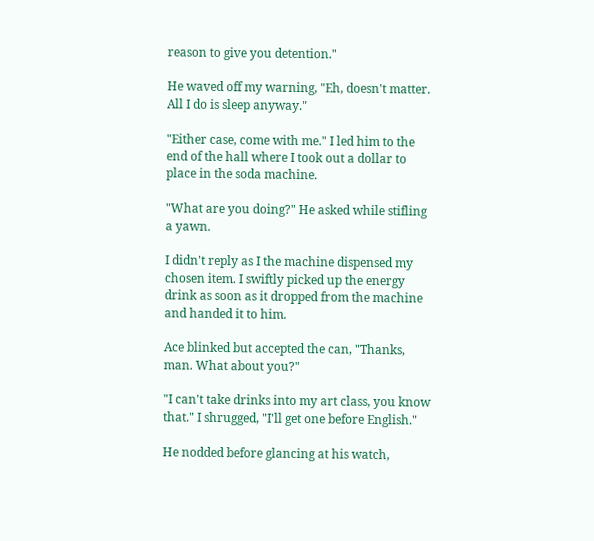reason to give you detention."

He waved off my warning, "Eh, doesn't matter. All I do is sleep anyway."

"Either case, come with me." I led him to the end of the hall where I took out a dollar to place in the soda machine.

"What are you doing?" He asked while stifling a yawn.

I didn't reply as I the machine dispensed my chosen item. I swiftly picked up the energy drink as soon as it dropped from the machine and handed it to him.

Ace blinked but accepted the can, "Thanks, man. What about you?"

"I can't take drinks into my art class, you know that." I shrugged, "I'll get one before English."

He nodded before glancing at his watch,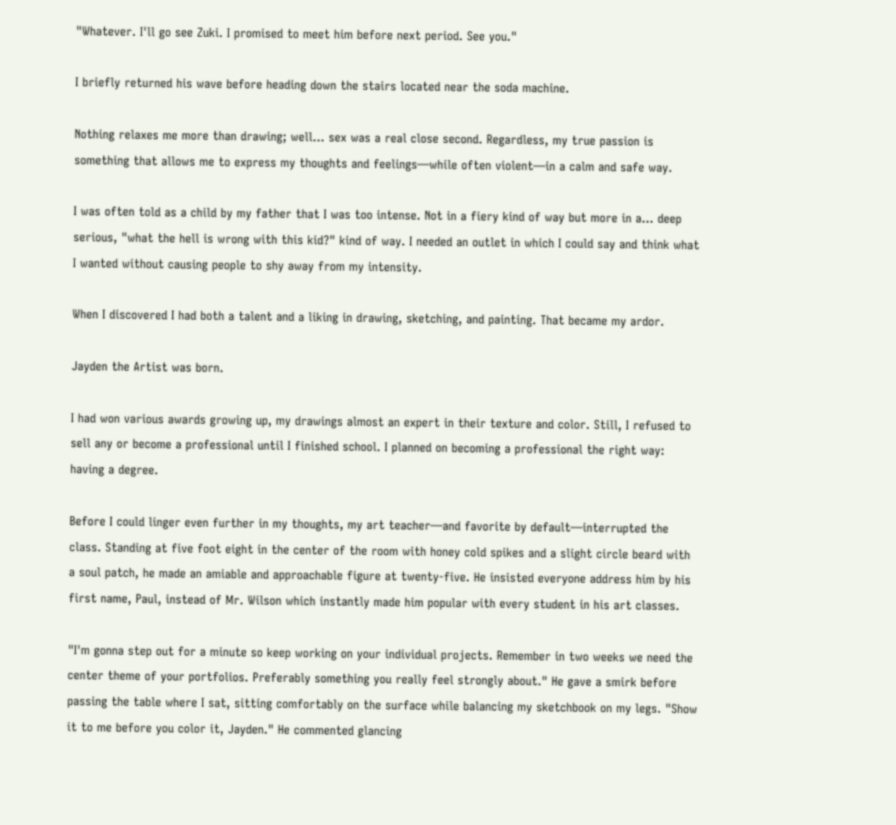"Whatever. I'll go see Zuki. I promised to meet him before next period. See you."

I briefly returned his wave before heading down the stairs located near the soda machine.

Nothing relaxes me more than drawing; well… sex was a real close second. Regardless, my true passion is something that allows me to express my thoughts and feelings—while often violent—in a calm and safe way.

I was often told as a child by my father that I was too intense. Not in a fiery kind of way but more in a… deep serious, "what the hell is wrong with this kid?" kind of way. I needed an outlet in which I could say and think what I wanted without causing people to shy away from my intensity.

When I discovered I had both a talent and a liking in drawing, sketching, and painting. That became my ardor.

Jayden the Artist was born.

I had won various awards growing up, my drawings almost an expert in their texture and color. Still, I refused to sell any or become a professional until I finished school. I planned on becoming a professional the right way: having a degree.

Before I could linger even further in my thoughts, my art teacher—and favorite by default—interrupted the class. Standing at five foot eight in the center of the room with honey cold spikes and a slight circle beard with a soul patch, he made an amiable and approachable figure at twenty-five. He insisted everyone address him by his first name, Paul, instead of Mr. Wilson which instantly made him popular with every student in his art classes.

"I'm gonna step out for a minute so keep working on your individual projects. Remember in two weeks we need the center theme of your portfolios. Preferably something you really feel strongly about." He gave a smirk before passing the table where I sat, sitting comfortably on the surface while balancing my sketchbook on my legs. "Show it to me before you color it, Jayden." He commented glancing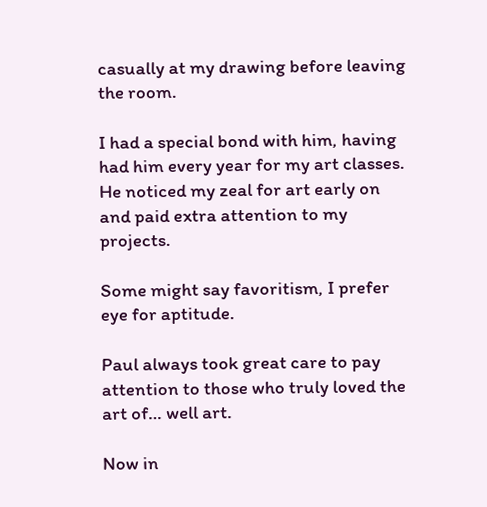casually at my drawing before leaving the room.

I had a special bond with him, having had him every year for my art classes. He noticed my zeal for art early on and paid extra attention to my projects.

Some might say favoritism, I prefer eye for aptitude.

Paul always took great care to pay attention to those who truly loved the art of… well art.

Now in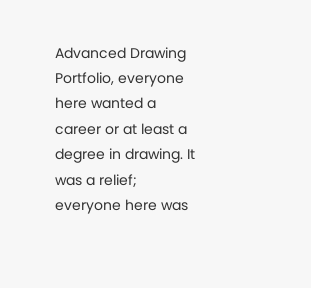Advanced Drawing Portfolio, everyone here wanted a career or at least a degree in drawing. It was a relief; everyone here was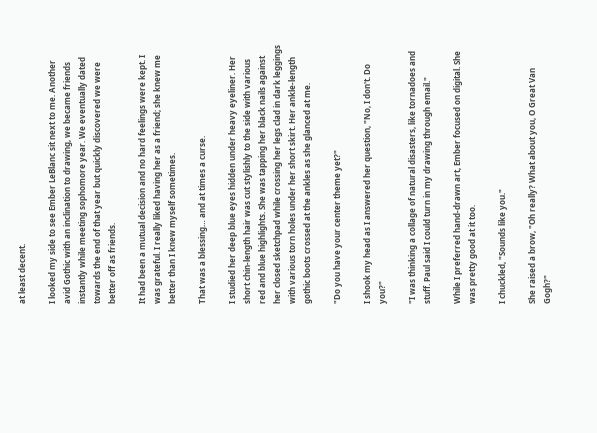at least decent.

I looked my side to see Ember LeBlanc sit next to me. Another avid Gothic with an inclination to drawing, we became friends instantly while meeting sophomore year. We eventually dated towards the end of that year but quickly discovered we were better off as friends.

It had been a mutual decision and no hard feelings were kept. I was grateful. I really liked having her as a friend; she knew me better than I knew myself sometimes.

That was a blessing… and at times a curse.

I studied her deep blue eyes hidden under heavy eyeliner. Her short chin-length hair was cut stylishly to the side with various red and blue highlights. She was tapping her black nails against her closed sketchpad while crossing her legs clad in dark leggings with various torn holes under her short skirt. Her ankle-length gothic boots crossed at the ankles as she glanced at me.

"Do you have your center theme yet?"

I shook my head as I answered her question, "No, I don't. Do you?"

"I was thinking a collage of natural disasters, like tornadoes and stuff. Paul said I could turn in my drawing through email."

While I preferred hand-drawn art, Ember focused on digital. She was pretty good at it too.

I chuckled, "Sounds like you."

She raised a brow, "Oh really? What about you, O Great Van Gogh?"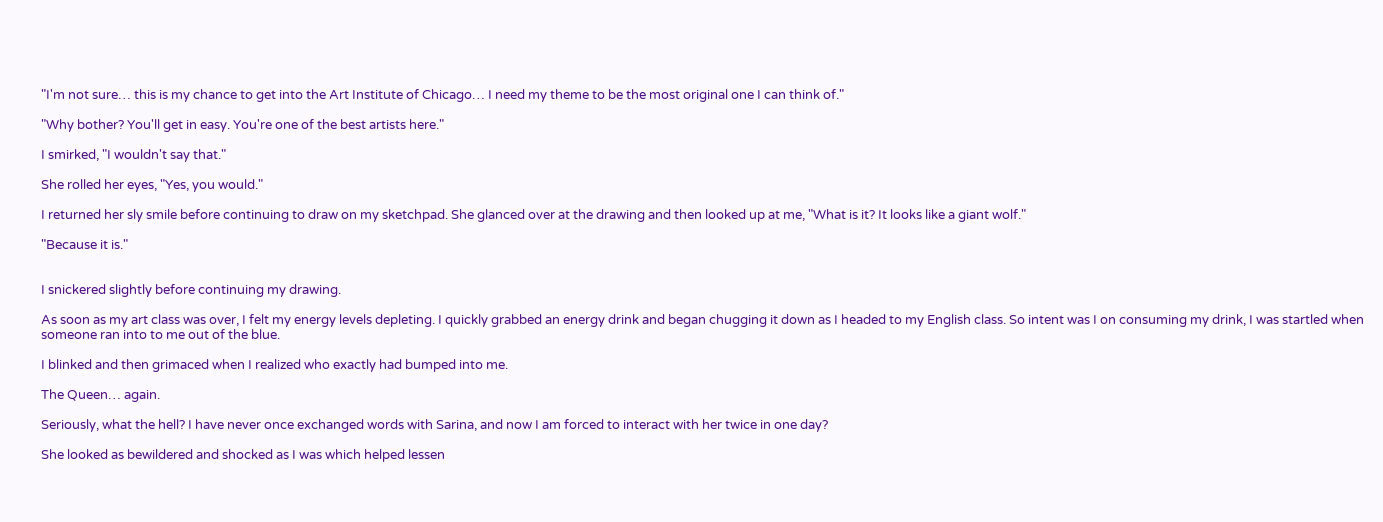"I'm not sure… this is my chance to get into the Art Institute of Chicago… I need my theme to be the most original one I can think of."

"Why bother? You'll get in easy. You're one of the best artists here."

I smirked, "I wouldn't say that."

She rolled her eyes, "Yes, you would."

I returned her sly smile before continuing to draw on my sketchpad. She glanced over at the drawing and then looked up at me, "What is it? It looks like a giant wolf."

"Because it is."


I snickered slightly before continuing my drawing.

As soon as my art class was over, I felt my energy levels depleting. I quickly grabbed an energy drink and began chugging it down as I headed to my English class. So intent was I on consuming my drink, I was startled when someone ran into to me out of the blue.

I blinked and then grimaced when I realized who exactly had bumped into me.

The Queen… again.

Seriously, what the hell? I have never once exchanged words with Sarina, and now I am forced to interact with her twice in one day?

She looked as bewildered and shocked as I was which helped lessen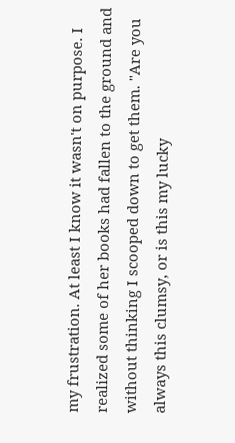my frustration. At least I know it wasn't on purpose. I realized some of her books had fallen to the ground and without thinking I scooped down to get them. "Are you always this clumsy, or is this my lucky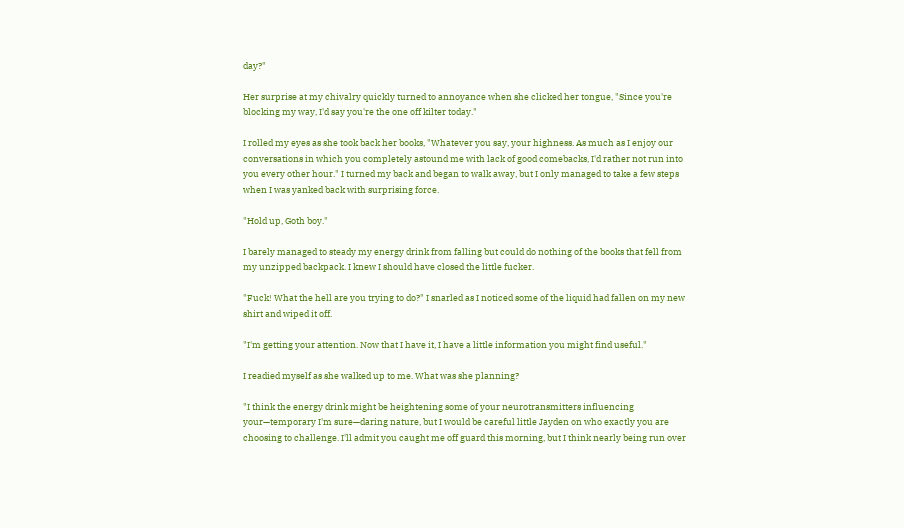day?"

Her surprise at my chivalry quickly turned to annoyance when she clicked her tongue, "Since you're blocking my way, I'd say you're the one off kilter today."

I rolled my eyes as she took back her books, "Whatever you say, your highness. As much as I enjoy our conversations in which you completely astound me with lack of good comebacks, I'd rather not run into you every other hour." I turned my back and began to walk away, but I only managed to take a few steps when I was yanked back with surprising force.

"Hold up, Goth boy."

I barely managed to steady my energy drink from falling but could do nothing of the books that fell from my unzipped backpack. I knew I should have closed the little fucker.

"Fuck! What the hell are you trying to do?" I snarled as I noticed some of the liquid had fallen on my new shirt and wiped it off.

"I'm getting your attention. Now that I have it, I have a little information you might find useful."

I readied myself as she walked up to me. What was she planning?

"I think the energy drink might be heightening some of your neurotransmitters influencing your—temporary I'm sure—daring nature, but I would be careful little Jayden on who exactly you are choosing to challenge. I'll admit you caught me off guard this morning, but I think nearly being run over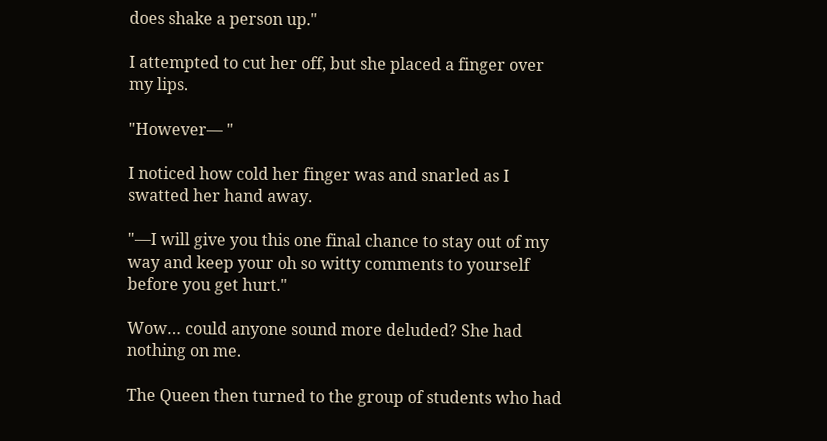does shake a person up."

I attempted to cut her off, but she placed a finger over my lips.

"However— "

I noticed how cold her finger was and snarled as I swatted her hand away.

"—I will give you this one final chance to stay out of my way and keep your oh so witty comments to yourself before you get hurt."

Wow… could anyone sound more deluded? She had nothing on me.

The Queen then turned to the group of students who had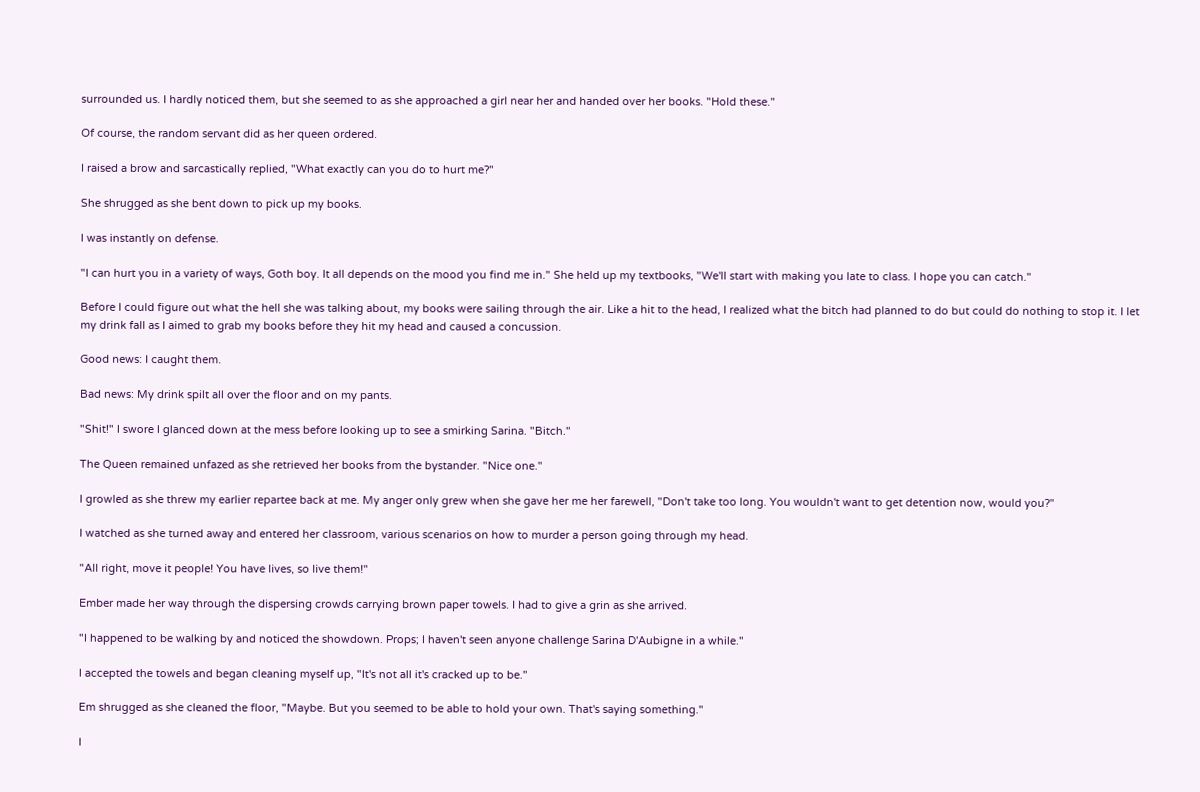surrounded us. I hardly noticed them, but she seemed to as she approached a girl near her and handed over her books. "Hold these."

Of course, the random servant did as her queen ordered.

I raised a brow and sarcastically replied, "What exactly can you do to hurt me?"

She shrugged as she bent down to pick up my books.

I was instantly on defense.

"I can hurt you in a variety of ways, Goth boy. It all depends on the mood you find me in." She held up my textbooks, "We'll start with making you late to class. I hope you can catch."

Before I could figure out what the hell she was talking about, my books were sailing through the air. Like a hit to the head, I realized what the bitch had planned to do but could do nothing to stop it. I let my drink fall as I aimed to grab my books before they hit my head and caused a concussion.

Good news: I caught them.

Bad news: My drink spilt all over the floor and on my pants.

"Shit!" I swore I glanced down at the mess before looking up to see a smirking Sarina. "Bitch."

The Queen remained unfazed as she retrieved her books from the bystander. "Nice one."

I growled as she threw my earlier repartee back at me. My anger only grew when she gave her me her farewell, "Don't take too long. You wouldn't want to get detention now, would you?"

I watched as she turned away and entered her classroom, various scenarios on how to murder a person going through my head.

"All right, move it people! You have lives, so live them!"

Ember made her way through the dispersing crowds carrying brown paper towels. I had to give a grin as she arrived.

"I happened to be walking by and noticed the showdown. Props; I haven't seen anyone challenge Sarina D'Aubigne in a while."

I accepted the towels and began cleaning myself up, "It's not all it's cracked up to be."

Em shrugged as she cleaned the floor, "Maybe. But you seemed to be able to hold your own. That's saying something."

I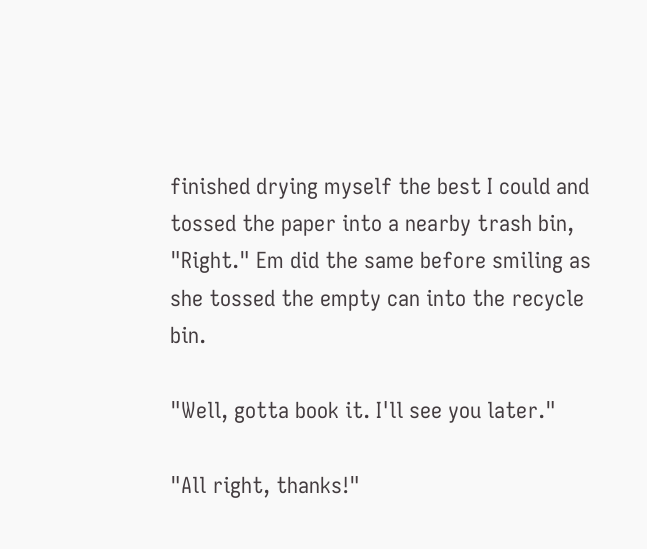finished drying myself the best I could and tossed the paper into a nearby trash bin, "Right." Em did the same before smiling as she tossed the empty can into the recycle bin.

"Well, gotta book it. I'll see you later."

"All right, thanks!"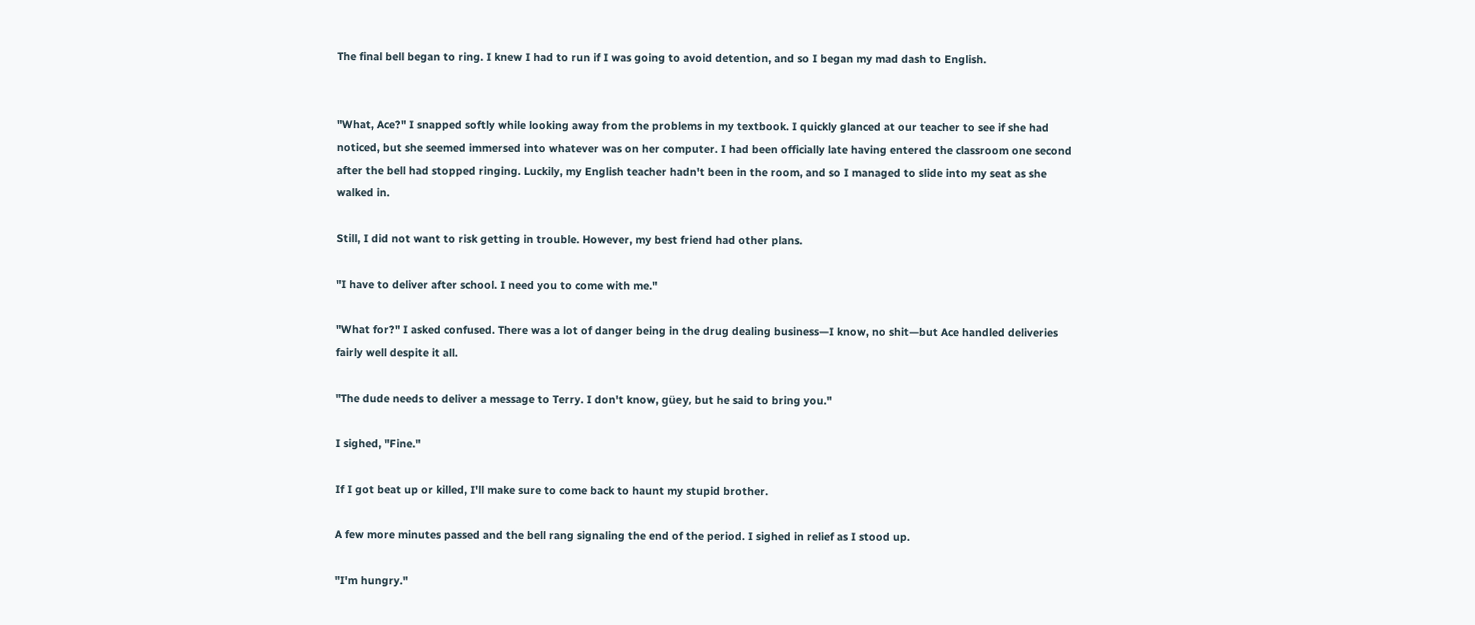The final bell began to ring. I knew I had to run if I was going to avoid detention, and so I began my mad dash to English.


"What, Ace?" I snapped softly while looking away from the problems in my textbook. I quickly glanced at our teacher to see if she had noticed, but she seemed immersed into whatever was on her computer. I had been officially late having entered the classroom one second after the bell had stopped ringing. Luckily, my English teacher hadn't been in the room, and so I managed to slide into my seat as she walked in.

Still, I did not want to risk getting in trouble. However, my best friend had other plans.

"I have to deliver after school. I need you to come with me."

"What for?" I asked confused. There was a lot of danger being in the drug dealing business—I know, no shit—but Ace handled deliveries fairly well despite it all.

"The dude needs to deliver a message to Terry. I don't know, güey, but he said to bring you."

I sighed, "Fine."

If I got beat up or killed, I'll make sure to come back to haunt my stupid brother.

A few more minutes passed and the bell rang signaling the end of the period. I sighed in relief as I stood up.

"I'm hungry."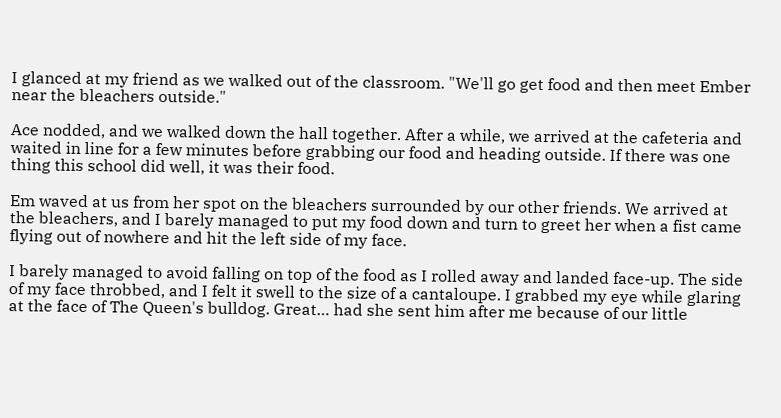I glanced at my friend as we walked out of the classroom. "We'll go get food and then meet Ember near the bleachers outside."

Ace nodded, and we walked down the hall together. After a while, we arrived at the cafeteria and waited in line for a few minutes before grabbing our food and heading outside. If there was one thing this school did well, it was their food.

Em waved at us from her spot on the bleachers surrounded by our other friends. We arrived at the bleachers, and I barely managed to put my food down and turn to greet her when a fist came flying out of nowhere and hit the left side of my face.

I barely managed to avoid falling on top of the food as I rolled away and landed face-up. The side of my face throbbed, and I felt it swell to the size of a cantaloupe. I grabbed my eye while glaring at the face of The Queen's bulldog. Great… had she sent him after me because of our little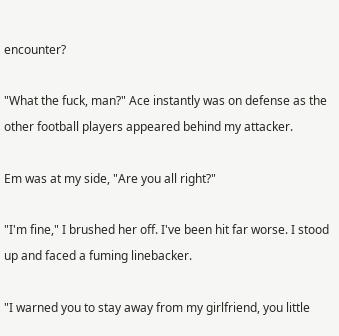encounter?

"What the fuck, man?" Ace instantly was on defense as the other football players appeared behind my attacker.

Em was at my side, "Are you all right?"

"I'm fine," I brushed her off. I've been hit far worse. I stood up and faced a fuming linebacker.

"I warned you to stay away from my girlfriend, you little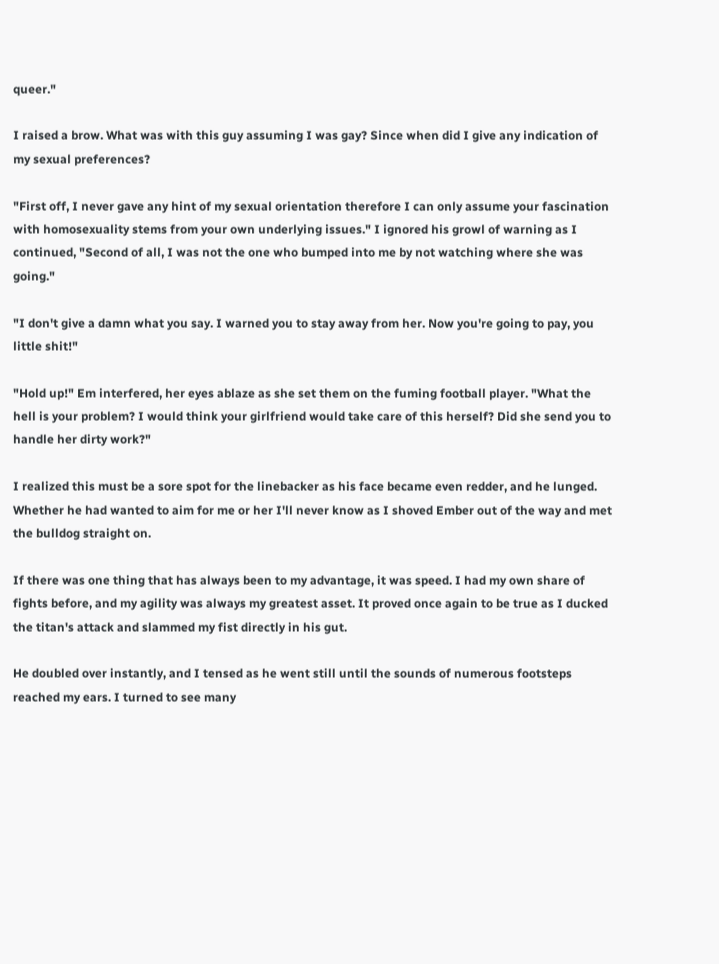queer."

I raised a brow. What was with this guy assuming I was gay? Since when did I give any indication of my sexual preferences?

"First off, I never gave any hint of my sexual orientation therefore I can only assume your fascination with homosexuality stems from your own underlying issues." I ignored his growl of warning as I continued, "Second of all, I was not the one who bumped into me by not watching where she was going."

"I don't give a damn what you say. I warned you to stay away from her. Now you're going to pay, you little shit!"

"Hold up!" Em interfered, her eyes ablaze as she set them on the fuming football player. "What the hell is your problem? I would think your girlfriend would take care of this herself? Did she send you to handle her dirty work?"

I realized this must be a sore spot for the linebacker as his face became even redder, and he lunged. Whether he had wanted to aim for me or her I'll never know as I shoved Ember out of the way and met the bulldog straight on.

If there was one thing that has always been to my advantage, it was speed. I had my own share of fights before, and my agility was always my greatest asset. It proved once again to be true as I ducked the titan's attack and slammed my fist directly in his gut.

He doubled over instantly, and I tensed as he went still until the sounds of numerous footsteps reached my ears. I turned to see many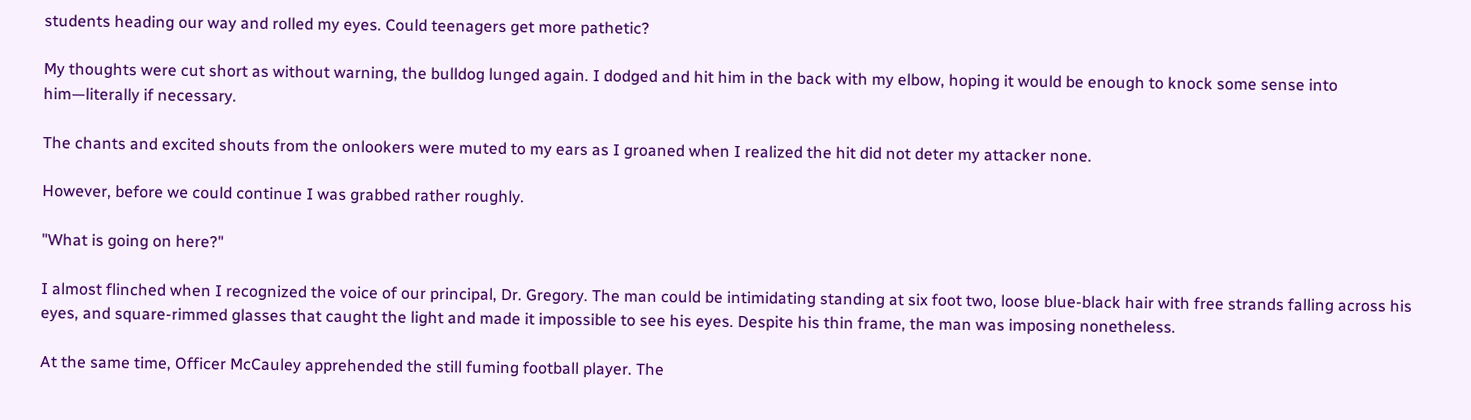students heading our way and rolled my eyes. Could teenagers get more pathetic?

My thoughts were cut short as without warning, the bulldog lunged again. I dodged and hit him in the back with my elbow, hoping it would be enough to knock some sense into him—literally if necessary.

The chants and excited shouts from the onlookers were muted to my ears as I groaned when I realized the hit did not deter my attacker none.

However, before we could continue I was grabbed rather roughly.

"What is going on here?"

I almost flinched when I recognized the voice of our principal, Dr. Gregory. The man could be intimidating standing at six foot two, loose blue-black hair with free strands falling across his eyes, and square-rimmed glasses that caught the light and made it impossible to see his eyes. Despite his thin frame, the man was imposing nonetheless.

At the same time, Officer McCauley apprehended the still fuming football player. The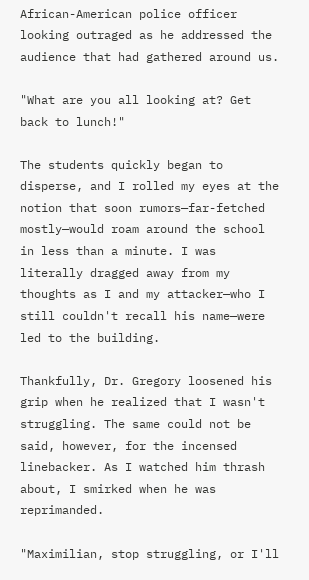African-American police officer looking outraged as he addressed the audience that had gathered around us.

"What are you all looking at? Get back to lunch!"

The students quickly began to disperse, and I rolled my eyes at the notion that soon rumors—far-fetched mostly—would roam around the school in less than a minute. I was literally dragged away from my thoughts as I and my attacker—who I still couldn't recall his name—were led to the building.

Thankfully, Dr. Gregory loosened his grip when he realized that I wasn't struggling. The same could not be said, however, for the incensed linebacker. As I watched him thrash about, I smirked when he was reprimanded.

"Maximilian, stop struggling, or I'll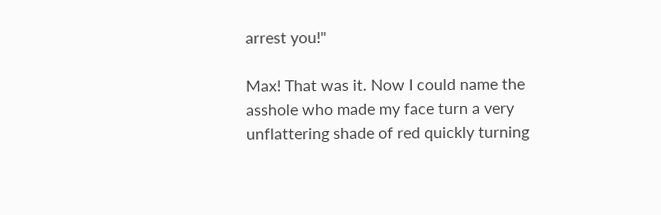arrest you!"

Max! That was it. Now I could name the asshole who made my face turn a very unflattering shade of red quickly turning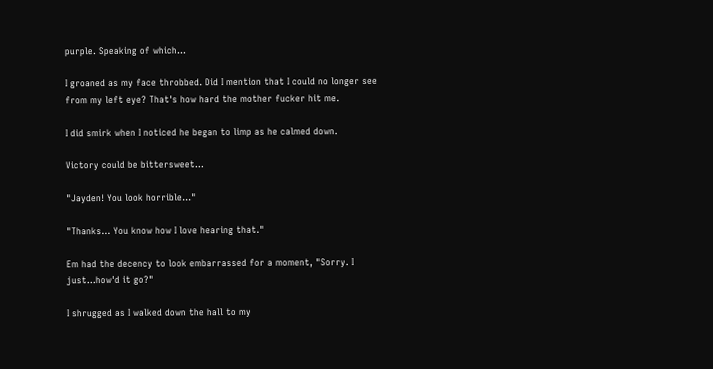purple. Speaking of which…

I groaned as my face throbbed. Did I mention that I could no longer see from my left eye? That's how hard the mother fucker hit me.

I did smirk when I noticed he began to limp as he calmed down.

Victory could be bittersweet…

"Jayden! You look horrible…"

"Thanks… You know how I love hearing that."

Em had the decency to look embarrassed for a moment, "Sorry. I just…how'd it go?"

I shrugged as I walked down the hall to my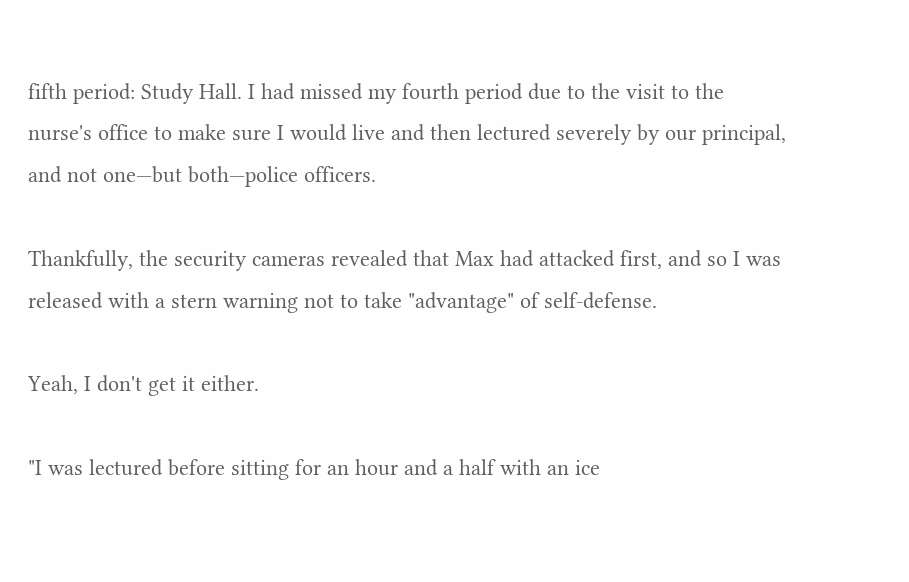fifth period: Study Hall. I had missed my fourth period due to the visit to the nurse's office to make sure I would live and then lectured severely by our principal, and not one—but both—police officers.

Thankfully, the security cameras revealed that Max had attacked first, and so I was released with a stern warning not to take "advantage" of self-defense.

Yeah, I don't get it either.

"I was lectured before sitting for an hour and a half with an ice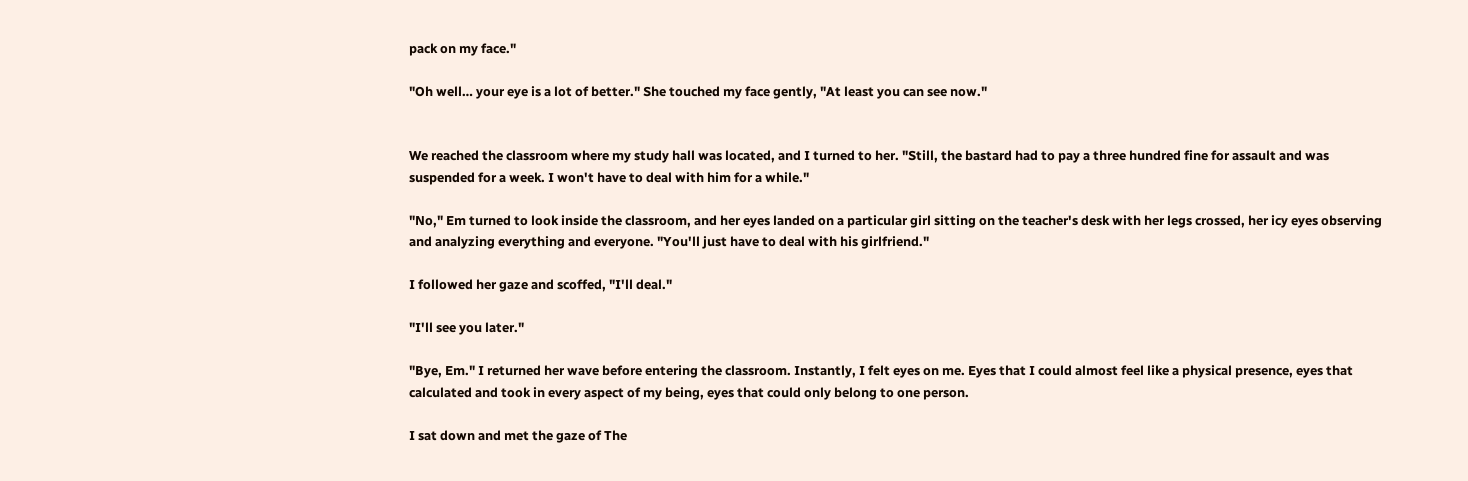pack on my face."

"Oh well… your eye is a lot of better." She touched my face gently, "At least you can see now."


We reached the classroom where my study hall was located, and I turned to her. "Still, the bastard had to pay a three hundred fine for assault and was suspended for a week. I won't have to deal with him for a while."

"No," Em turned to look inside the classroom, and her eyes landed on a particular girl sitting on the teacher's desk with her legs crossed, her icy eyes observing and analyzing everything and everyone. "You'll just have to deal with his girlfriend."

I followed her gaze and scoffed, "I'll deal."

"I'll see you later."

"Bye, Em." I returned her wave before entering the classroom. Instantly, I felt eyes on me. Eyes that I could almost feel like a physical presence, eyes that calculated and took in every aspect of my being, eyes that could only belong to one person.

I sat down and met the gaze of The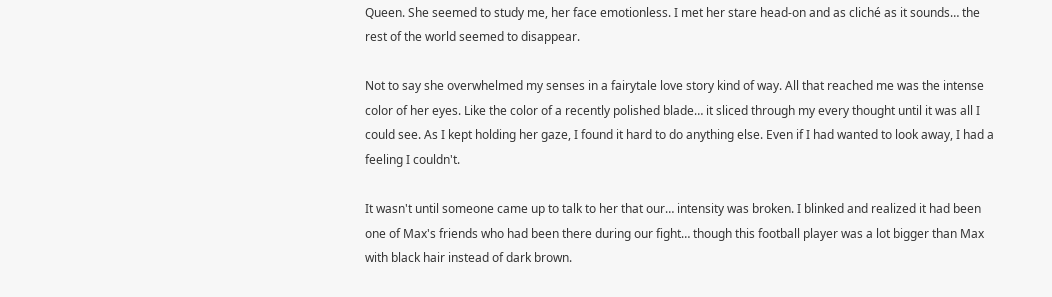Queen. She seemed to study me, her face emotionless. I met her stare head-on and as cliché as it sounds… the rest of the world seemed to disappear.

Not to say she overwhelmed my senses in a fairytale love story kind of way. All that reached me was the intense color of her eyes. Like the color of a recently polished blade… it sliced through my every thought until it was all I could see. As I kept holding her gaze, I found it hard to do anything else. Even if I had wanted to look away, I had a feeling I couldn't.

It wasn't until someone came up to talk to her that our… intensity was broken. I blinked and realized it had been one of Max's friends who had been there during our fight… though this football player was a lot bigger than Max with black hair instead of dark brown.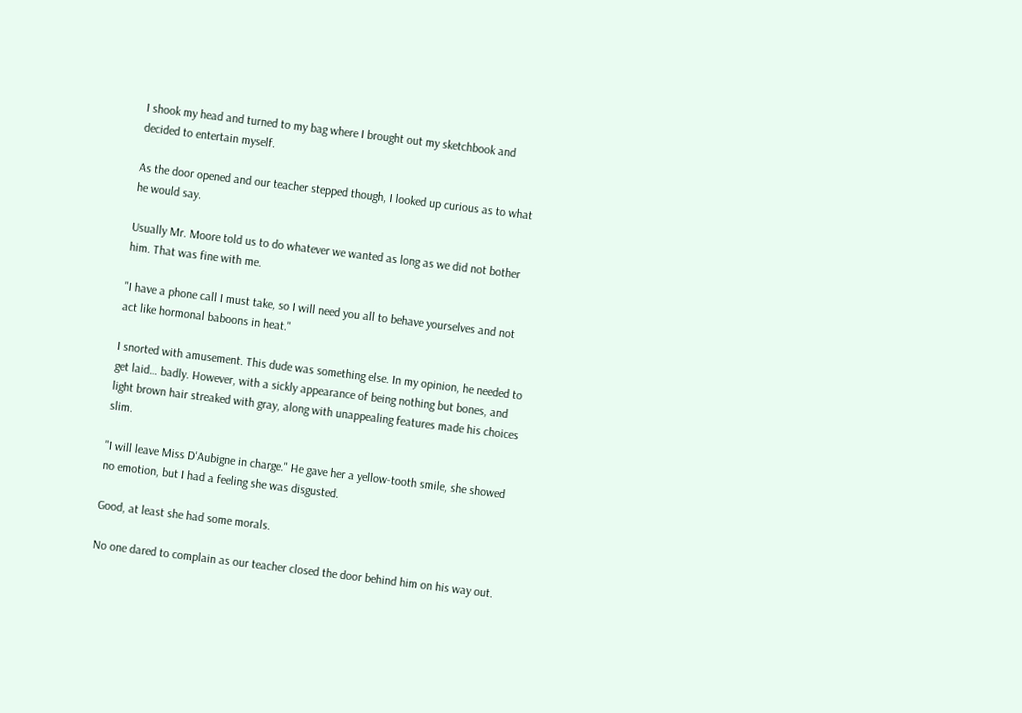I shook my head and turned to my bag where I brought out my sketchbook and decided to entertain myself.

As the door opened and our teacher stepped though, I looked up curious as to what he would say.

Usually Mr. Moore told us to do whatever we wanted as long as we did not bother him. That was fine with me.

"I have a phone call I must take, so I will need you all to behave yourselves and not act like hormonal baboons in heat."

I snorted with amusement. This dude was something else. In my opinion, he needed to get laid… badly. However, with a sickly appearance of being nothing but bones, and light brown hair streaked with gray, along with unappealing features made his choices slim.

"I will leave Miss D'Aubigne in charge." He gave her a yellow-tooth smile, she showed no emotion, but I had a feeling she was disgusted.

Good, at least she had some morals.

No one dared to complain as our teacher closed the door behind him on his way out.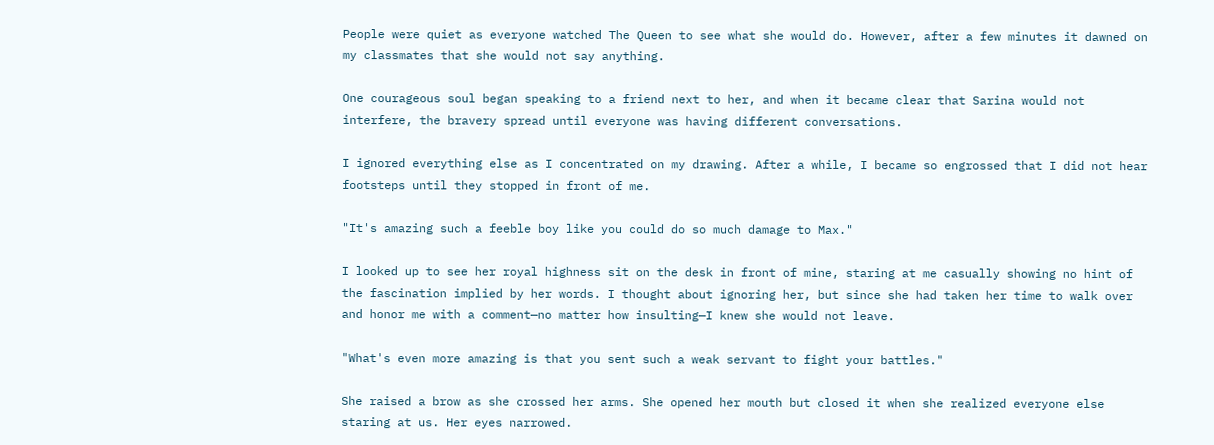People were quiet as everyone watched The Queen to see what she would do. However, after a few minutes it dawned on my classmates that she would not say anything.

One courageous soul began speaking to a friend next to her, and when it became clear that Sarina would not interfere, the bravery spread until everyone was having different conversations.

I ignored everything else as I concentrated on my drawing. After a while, I became so engrossed that I did not hear footsteps until they stopped in front of me.

"It's amazing such a feeble boy like you could do so much damage to Max."

I looked up to see her royal highness sit on the desk in front of mine, staring at me casually showing no hint of the fascination implied by her words. I thought about ignoring her, but since she had taken her time to walk over and honor me with a comment—no matter how insulting—I knew she would not leave.

"What's even more amazing is that you sent such a weak servant to fight your battles."

She raised a brow as she crossed her arms. She opened her mouth but closed it when she realized everyone else staring at us. Her eyes narrowed.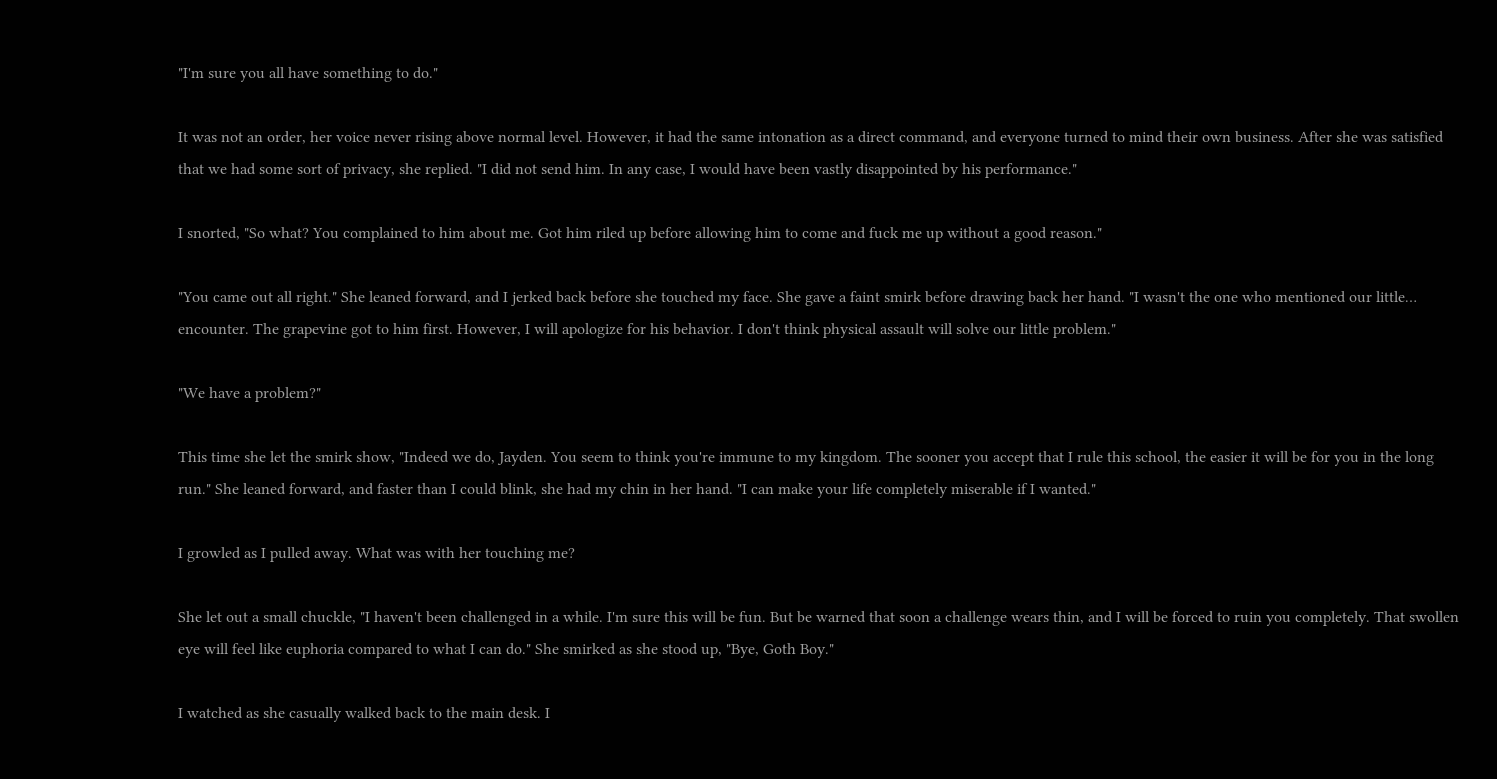"I'm sure you all have something to do."

It was not an order, her voice never rising above normal level. However, it had the same intonation as a direct command, and everyone turned to mind their own business. After she was satisfied that we had some sort of privacy, she replied. "I did not send him. In any case, I would have been vastly disappointed by his performance."

I snorted, "So what? You complained to him about me. Got him riled up before allowing him to come and fuck me up without a good reason."

"You came out all right." She leaned forward, and I jerked back before she touched my face. She gave a faint smirk before drawing back her hand. "I wasn't the one who mentioned our little… encounter. The grapevine got to him first. However, I will apologize for his behavior. I don't think physical assault will solve our little problem."

"We have a problem?"

This time she let the smirk show, "Indeed we do, Jayden. You seem to think you're immune to my kingdom. The sooner you accept that I rule this school, the easier it will be for you in the long run." She leaned forward, and faster than I could blink, she had my chin in her hand. "I can make your life completely miserable if I wanted."

I growled as I pulled away. What was with her touching me?

She let out a small chuckle, "I haven't been challenged in a while. I'm sure this will be fun. But be warned that soon a challenge wears thin, and I will be forced to ruin you completely. That swollen eye will feel like euphoria compared to what I can do." She smirked as she stood up, "Bye, Goth Boy."

I watched as she casually walked back to the main desk. I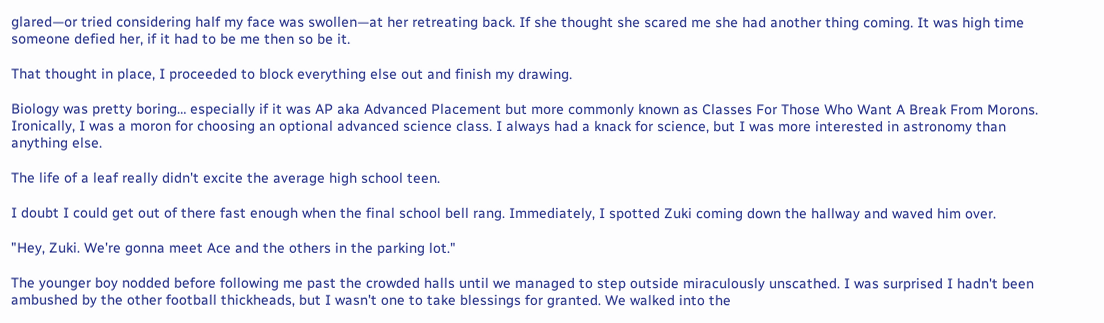glared—or tried considering half my face was swollen—at her retreating back. If she thought she scared me she had another thing coming. It was high time someone defied her, if it had to be me then so be it.

That thought in place, I proceeded to block everything else out and finish my drawing.

Biology was pretty boring… especially if it was AP aka Advanced Placement but more commonly known as Classes For Those Who Want A Break From Morons. Ironically, I was a moron for choosing an optional advanced science class. I always had a knack for science, but I was more interested in astronomy than anything else.

The life of a leaf really didn't excite the average high school teen.

I doubt I could get out of there fast enough when the final school bell rang. Immediately, I spotted Zuki coming down the hallway and waved him over.

"Hey, Zuki. We're gonna meet Ace and the others in the parking lot."

The younger boy nodded before following me past the crowded halls until we managed to step outside miraculously unscathed. I was surprised I hadn't been ambushed by the other football thickheads, but I wasn't one to take blessings for granted. We walked into the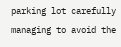parking lot carefully managing to avoid the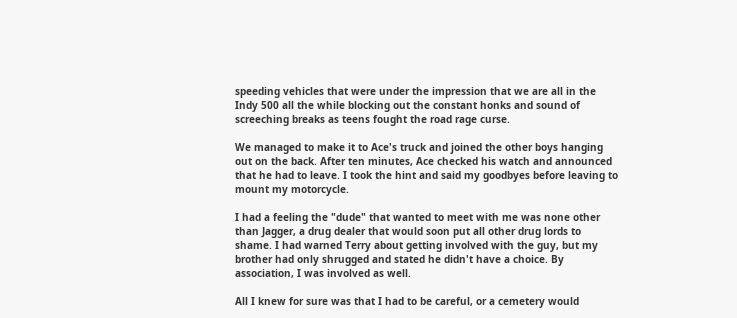speeding vehicles that were under the impression that we are all in the Indy 500 all the while blocking out the constant honks and sound of screeching breaks as teens fought the road rage curse.

We managed to make it to Ace's truck and joined the other boys hanging out on the back. After ten minutes, Ace checked his watch and announced that he had to leave. I took the hint and said my goodbyes before leaving to mount my motorcycle.

I had a feeling the "dude" that wanted to meet with me was none other than Jagger, a drug dealer that would soon put all other drug lords to shame. I had warned Terry about getting involved with the guy, but my brother had only shrugged and stated he didn't have a choice. By association, I was involved as well.

All I knew for sure was that I had to be careful, or a cemetery would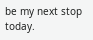be my next stop today.